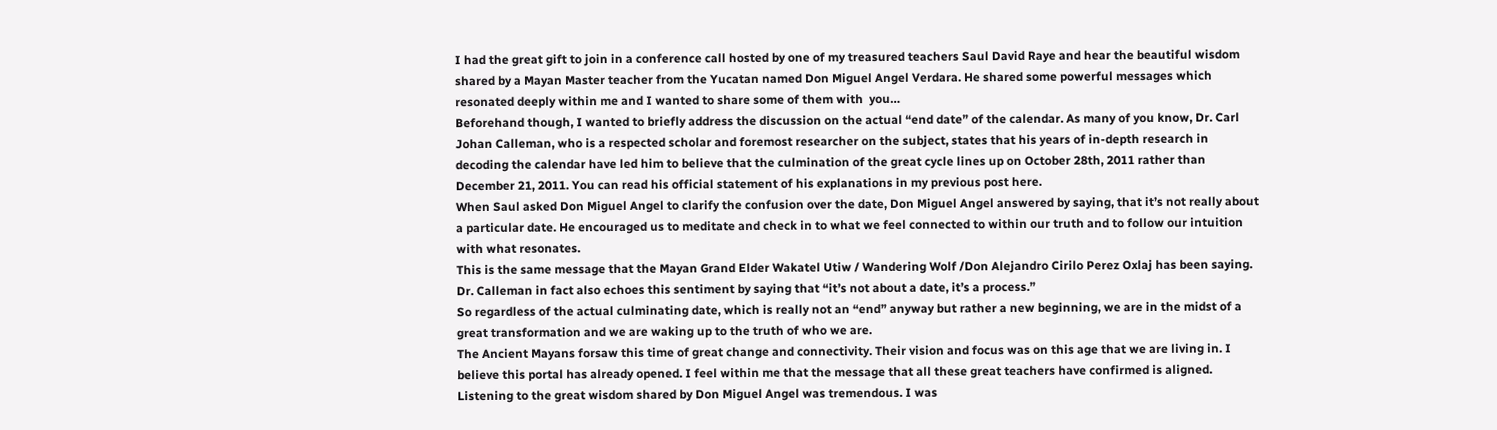I had the great gift to join in a conference call hosted by one of my treasured teachers Saul David Raye and hear the beautiful wisdom shared by a Mayan Master teacher from the Yucatan named Don Miguel Angel Verdara. He shared some powerful messages which resonated deeply within me and I wanted to share some of them with  you…
Beforehand though, I wanted to briefly address the discussion on the actual “end date” of the calendar. As many of you know, Dr. Carl Johan Calleman, who is a respected scholar and foremost researcher on the subject, states that his years of in-depth research in decoding the calendar have led him to believe that the culmination of the great cycle lines up on October 28th, 2011 rather than December 21, 2011. You can read his official statement of his explanations in my previous post here.
When Saul asked Don Miguel Angel to clarify the confusion over the date, Don Miguel Angel answered by saying, that it’s not really about a particular date. He encouraged us to meditate and check in to what we feel connected to within our truth and to follow our intuition with what resonates.
This is the same message that the Mayan Grand Elder Wakatel Utiw / Wandering Wolf /Don Alejandro Cirilo Perez Oxlaj has been saying. Dr. Calleman in fact also echoes this sentiment by saying that “it’s not about a date, it’s a process.”
So regardless of the actual culminating date, which is really not an “end” anyway but rather a new beginning, we are in the midst of a great transformation and we are waking up to the truth of who we are.
The Ancient Mayans forsaw this time of great change and connectivity. Their vision and focus was on this age that we are living in. I believe this portal has already opened. I feel within me that the message that all these great teachers have confirmed is aligned.
Listening to the great wisdom shared by Don Miguel Angel was tremendous. I was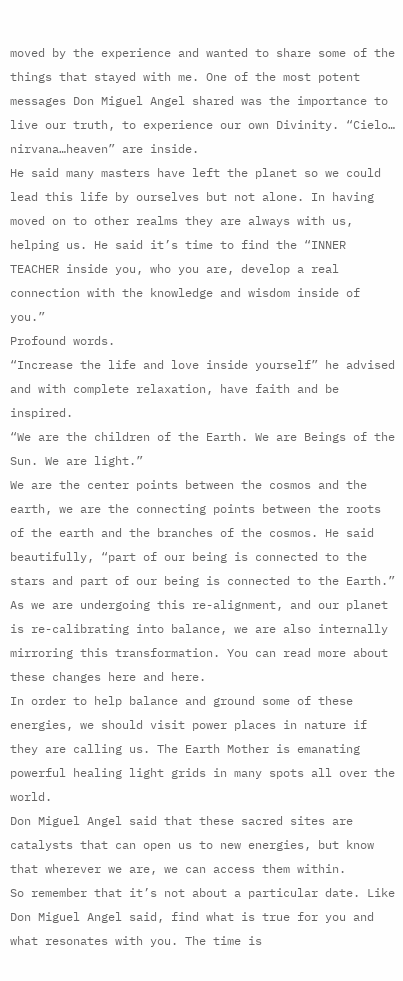moved by the experience and wanted to share some of the things that stayed with me. One of the most potent messages Don Miguel Angel shared was the importance to live our truth, to experience our own Divinity. “Cielo… nirvana…heaven” are inside.
He said many masters have left the planet so we could lead this life by ourselves but not alone. In having moved on to other realms they are always with us, helping us. He said it’s time to find the “INNER TEACHER inside you, who you are, develop a real connection with the knowledge and wisdom inside of you.”
Profound words.
“Increase the life and love inside yourself” he advised and with complete relaxation, have faith and be inspired.
“We are the children of the Earth. We are Beings of the Sun. We are light.”
We are the center points between the cosmos and the earth, we are the connecting points between the roots of the earth and the branches of the cosmos. He said beautifully, “part of our being is connected to the stars and part of our being is connected to the Earth.”
As we are undergoing this re-alignment, and our planet is re-calibrating into balance, we are also internally mirroring this transformation. You can read more about these changes here and here.
In order to help balance and ground some of these energies, we should visit power places in nature if they are calling us. The Earth Mother is emanating powerful healing light grids in many spots all over the world.
Don Miguel Angel said that these sacred sites are catalysts that can open us to new energies, but know that wherever we are, we can access them within.
So remember that it’s not about a particular date. Like Don Miguel Angel said, find what is true for you and what resonates with you. The time is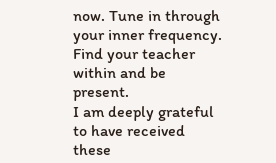now. Tune in through your inner frequency. Find your teacher within and be present.
I am deeply grateful to have received these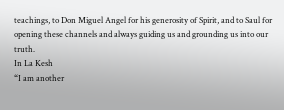teachings, to Don Miguel Angel for his generosity of Spirit, and to Saul for opening these channels and always guiding us and grounding us into our truth.
In La Kesh
“I am another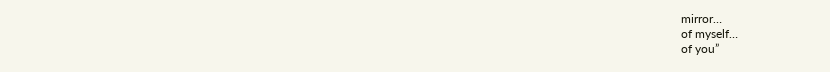mirror…
of myself…
of you”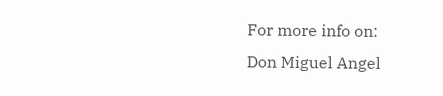For more info on:
Don Miguel Angel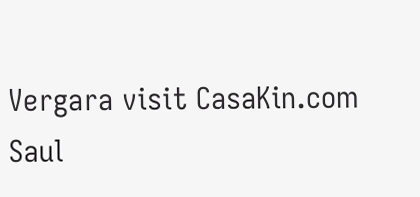Vergara visit CasaKin.com
Saul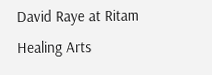David Raye at Ritam Healing Arts